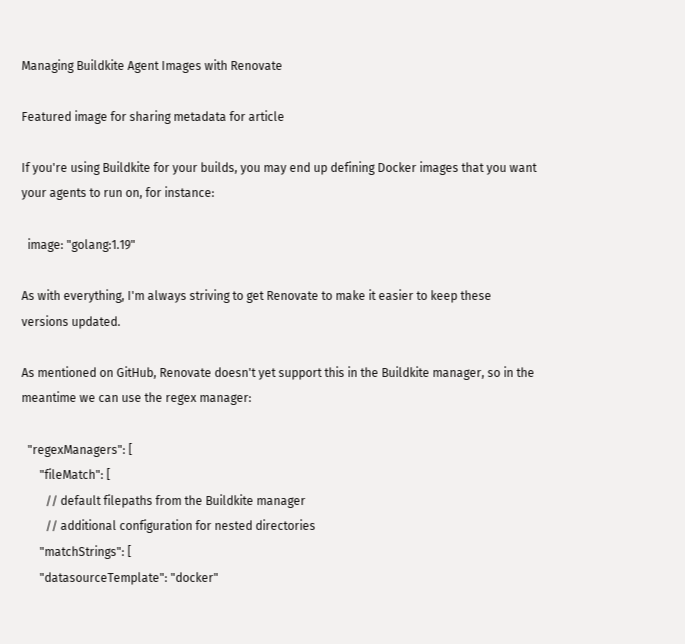Managing Buildkite Agent Images with Renovate

Featured image for sharing metadata for article

If you're using Buildkite for your builds, you may end up defining Docker images that you want your agents to run on, for instance:

  image: "golang:1.19"

As with everything, I'm always striving to get Renovate to make it easier to keep these versions updated.

As mentioned on GitHub, Renovate doesn't yet support this in the Buildkite manager, so in the meantime we can use the regex manager:

  "regexManagers": [
      "fileMatch": [
        // default filepaths from the Buildkite manager
        // additional configuration for nested directories
      "matchStrings": [
      "datasourceTemplate": "docker"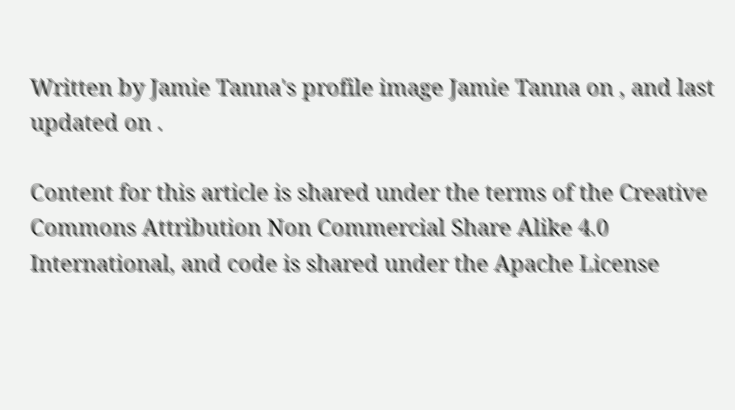Written by Jamie Tanna's profile image Jamie Tanna on , and last updated on .

Content for this article is shared under the terms of the Creative Commons Attribution Non Commercial Share Alike 4.0 International, and code is shared under the Apache License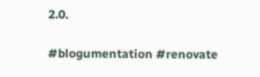2.0.

#blogumentation #renovate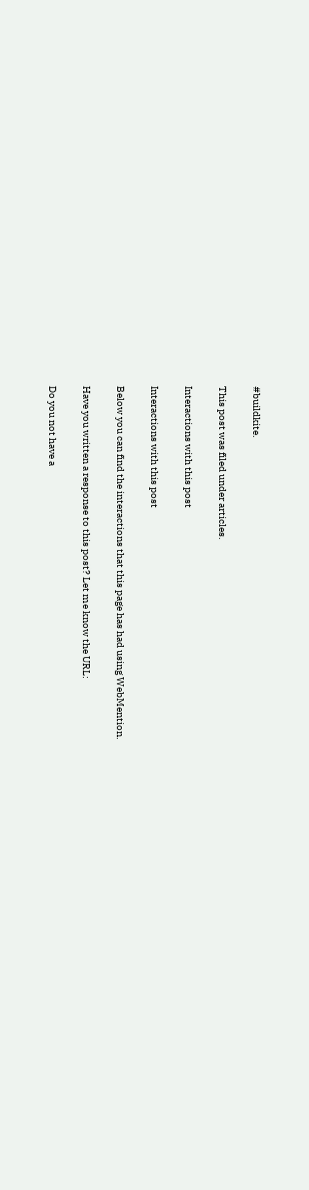#buildkite.

This post was filed under articles.

Interactions with this post

Interactions with this post

Below you can find the interactions that this page has had using WebMention.

Have you written a response to this post? Let me know the URL:

Do you not have a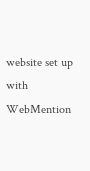website set up with WebMention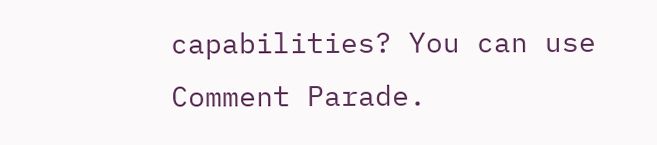capabilities? You can use Comment Parade.